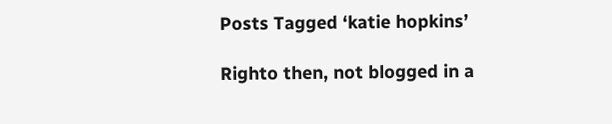Posts Tagged ‘katie hopkins’

Righto then, not blogged in a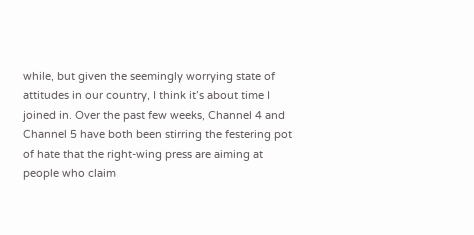while, but given the seemingly worrying state of attitudes in our country, I think it’s about time I joined in. Over the past few weeks, Channel 4 and Channel 5 have both been stirring the festering pot of hate that the right-wing press are aiming at people who claim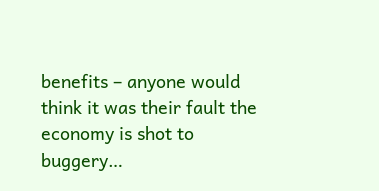benefits – anyone would think it was their fault the economy is shot to buggery…